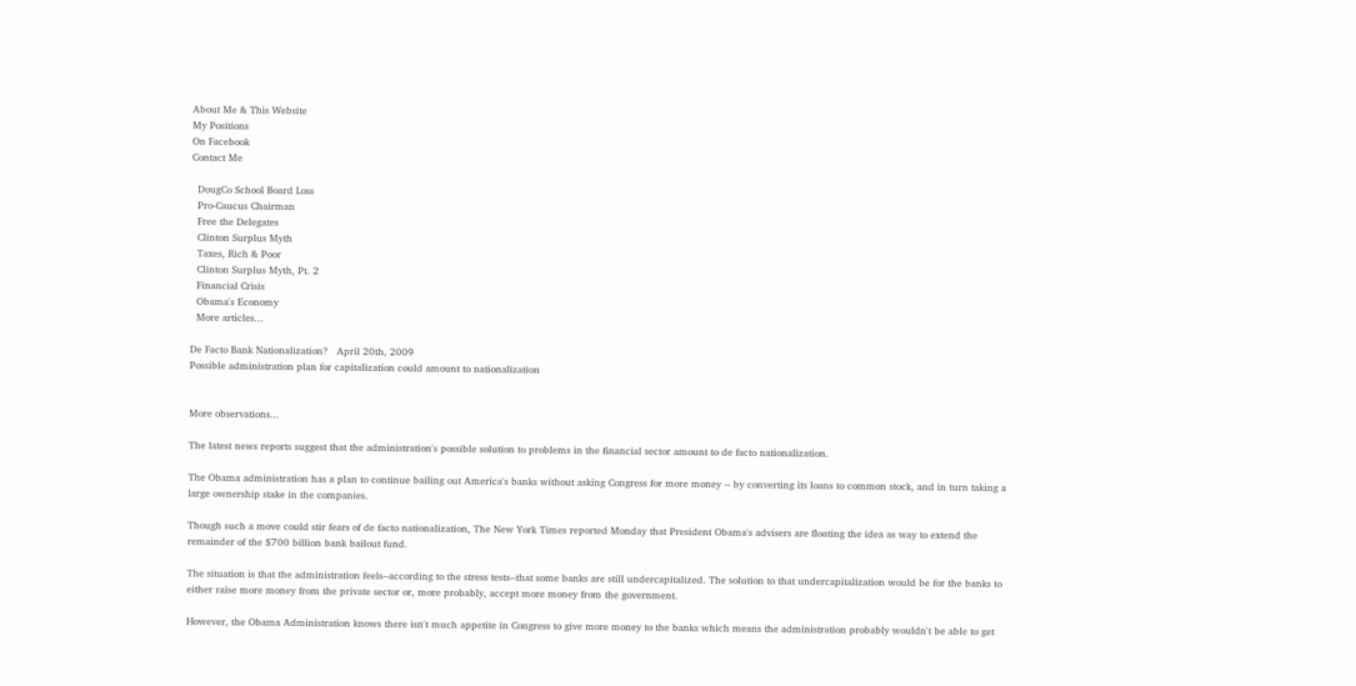About Me & This Website
My Positions
On Facebook
Contact Me

  DougCo School Board Loss
  Pro-Caucus Chairman
  Free the Delegates
  Clinton Surplus Myth
  Taxes, Rich & Poor
  Clinton Surplus Myth, Pt. 2
  Financial Crisis
  Obama's Economy
  More articles...

De Facto Bank Nationalization?   April 20th, 2009
Possible administration plan for capitalization could amount to nationalization


More observations...

The latest news reports suggest that the administration's possible solution to problems in the financial sector amount to de facto nationalization.

The Obama administration has a plan to continue bailing out America's banks without asking Congress for more money -- by converting its loans to common stock, and in turn taking a large ownership stake in the companies.

Though such a move could stir fears of de facto nationalization, The New York Times reported Monday that President Obama's advisers are floating the idea as way to extend the remainder of the $700 billion bank bailout fund.

The situation is that the administration feels--according to the stress tests--that some banks are still undercapitalized. The solution to that undercapitalization would be for the banks to either raise more money from the private sector or, more probably, accept more money from the government.

However, the Obama Administration knows there isn't much appetite in Congress to give more money to the banks which means the administration probably wouldn't be able to get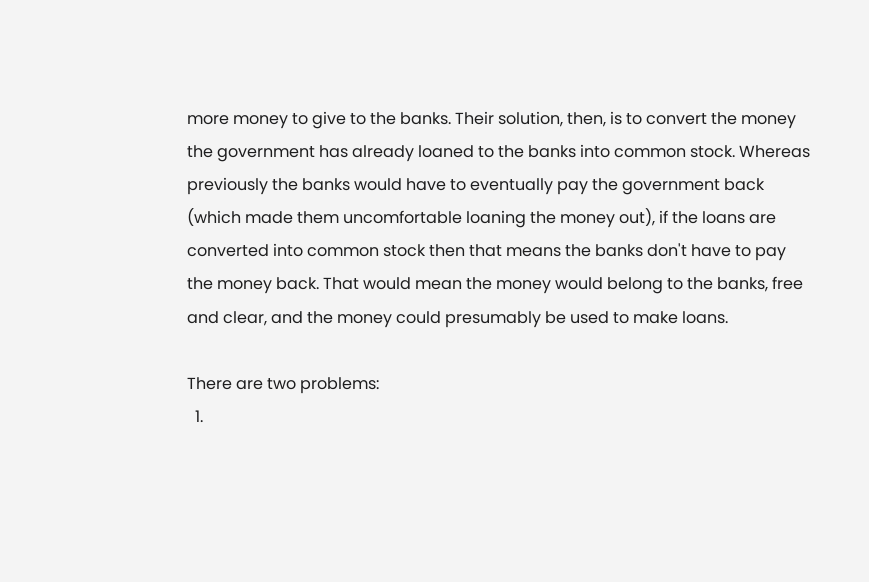more money to give to the banks. Their solution, then, is to convert the money the government has already loaned to the banks into common stock. Whereas previously the banks would have to eventually pay the government back (which made them uncomfortable loaning the money out), if the loans are converted into common stock then that means the banks don't have to pay the money back. That would mean the money would belong to the banks, free and clear, and the money could presumably be used to make loans.

There are two problems:
  1.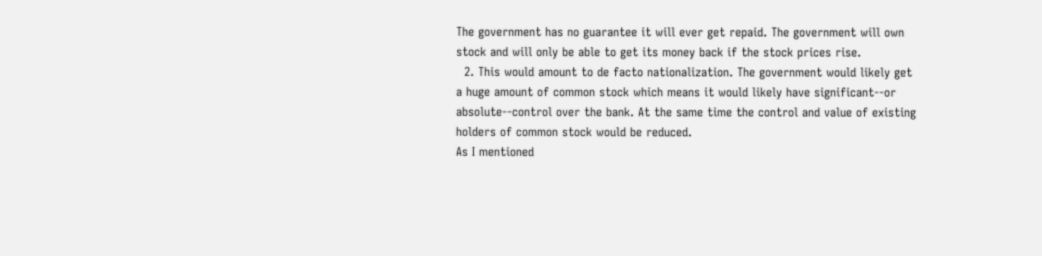The government has no guarantee it will ever get repaid. The government will own stock and will only be able to get its money back if the stock prices rise.
  2. This would amount to de facto nationalization. The government would likely get a huge amount of common stock which means it would likely have significant--or absolute--control over the bank. At the same time the control and value of existing holders of common stock would be reduced.
As I mentioned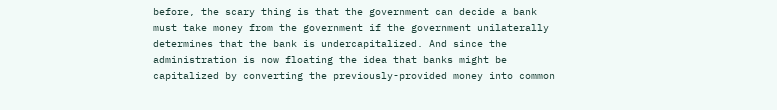before, the scary thing is that the government can decide a bank must take money from the government if the government unilaterally determines that the bank is undercapitalized. And since the administration is now floating the idea that banks might be capitalized by converting the previously-provided money into common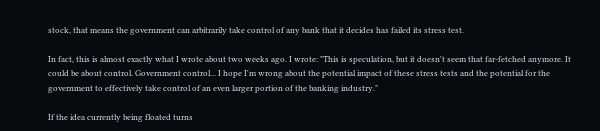stock, that means the government can arbitrarily take control of any bank that it decides has failed its stress test.

In fact, this is almost exactly what I wrote about two weeks ago. I wrote: "This is speculation, but it doesn't seem that far-fetched anymore. It could be about control. Government control... I hope I'm wrong about the potential impact of these stress tests and the potential for the government to effectively take control of an even larger portion of the banking industry."

If the idea currently being floated turns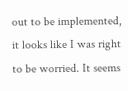out to be implemented, it looks like I was right to be worried. It seems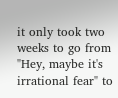it only took two weeks to go from "Hey, maybe it's irrational fear" to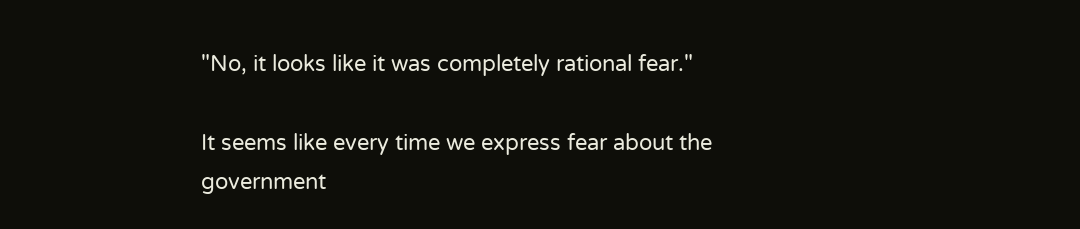"No, it looks like it was completely rational fear."

It seems like every time we express fear about the government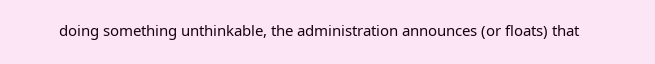doing something unthinkable, the administration announces (or floats) that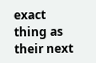exact thing as their next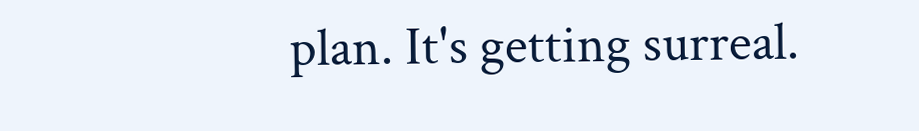plan. It's getting surreal.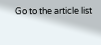Go to the article list